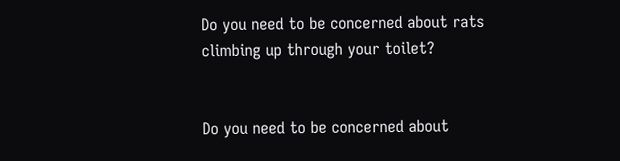Do you need to be concerned about rats climbing up through your toilet?


Do you need to be concerned about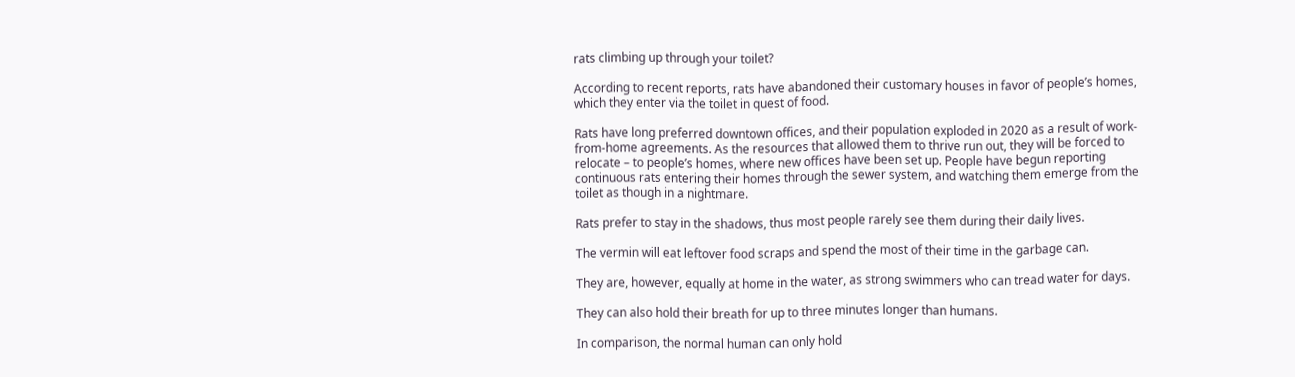rats climbing up through your toilet?

According to recent reports, rats have abandoned their customary houses in favor of people’s homes, which they enter via the toilet in quest of food.

Rats have long preferred downtown offices, and their population exploded in 2020 as a result of work-from-home agreements. As the resources that allowed them to thrive run out, they will be forced to relocate – to people’s homes, where new offices have been set up. People have begun reporting continuous rats entering their homes through the sewer system, and watching them emerge from the toilet as though in a nightmare.

Rats prefer to stay in the shadows, thus most people rarely see them during their daily lives.

The vermin will eat leftover food scraps and spend the most of their time in the garbage can.

They are, however, equally at home in the water, as strong swimmers who can tread water for days.

They can also hold their breath for up to three minutes longer than humans.

In comparison, the normal human can only hold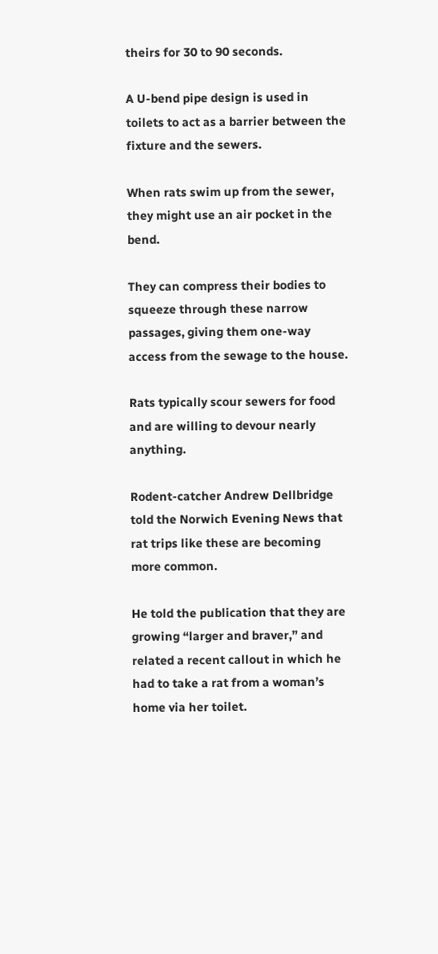theirs for 30 to 90 seconds.

A U-bend pipe design is used in toilets to act as a barrier between the fixture and the sewers.

When rats swim up from the sewer, they might use an air pocket in the bend.

They can compress their bodies to squeeze through these narrow passages, giving them one-way access from the sewage to the house.

Rats typically scour sewers for food and are willing to devour nearly anything.

Rodent-catcher Andrew Dellbridge told the Norwich Evening News that rat trips like these are becoming more common.

He told the publication that they are growing “larger and braver,” and related a recent callout in which he had to take a rat from a woman’s home via her toilet.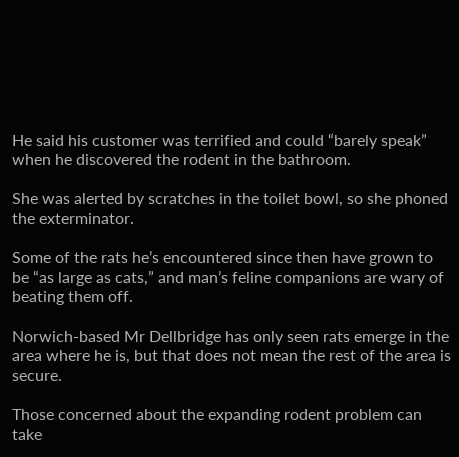He said his customer was terrified and could “barely speak” when he discovered the rodent in the bathroom.

She was alerted by scratches in the toilet bowl, so she phoned the exterminator.

Some of the rats he’s encountered since then have grown to be “as large as cats,” and man’s feline companions are wary of beating them off.

Norwich-based Mr Dellbridge has only seen rats emerge in the area where he is, but that does not mean the rest of the area is secure.

Those concerned about the expanding rodent problem can take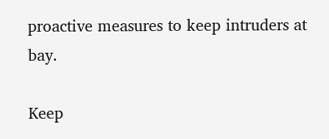proactive measures to keep intruders at bay.

Keep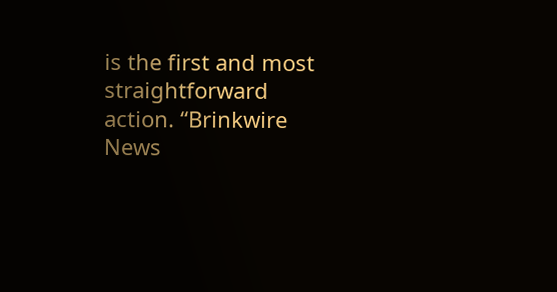is the first and most straightforward action. “Brinkwire News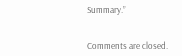Summary.”


Comments are closed.